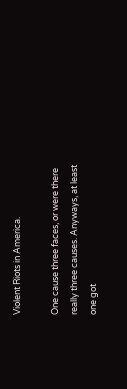Violent Riots in America.

One cause three faces, or were there really three causes. Anyways, at least one got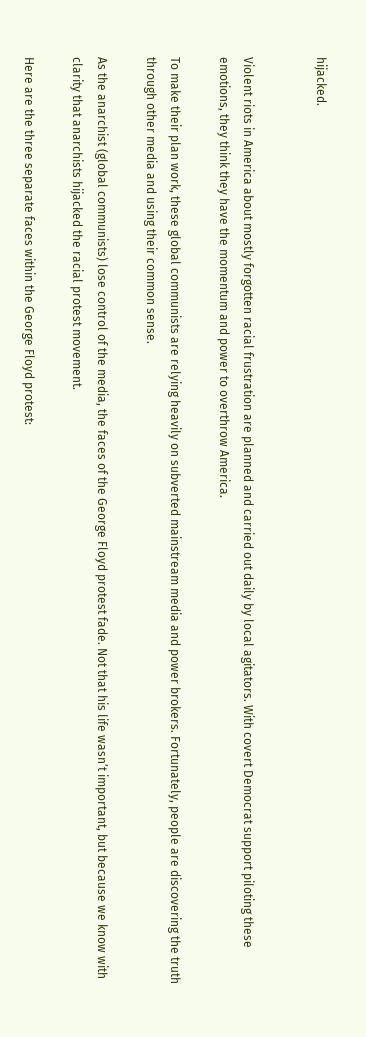hijacked.


Violent riots in America about mostly forgotten racial frustration are planned and carried out daily by local agitators. With covert Democrat support piloting these emotions, they think they have the momentum and power to overthrow America.

To make their plan work, these global communists are relying heavily on subverted mainstream media and power brokers. Fortunately, people are discovering the truth through other media and using their common sense.

As the anarchist (global communists) lose control of the media, the faces of the George Floyd protest fade. Not that his life wasn’t important, but because we know with clarity that anarchists hijacked the racial protest movement.

Here are the three separate faces within the George Floyd protest: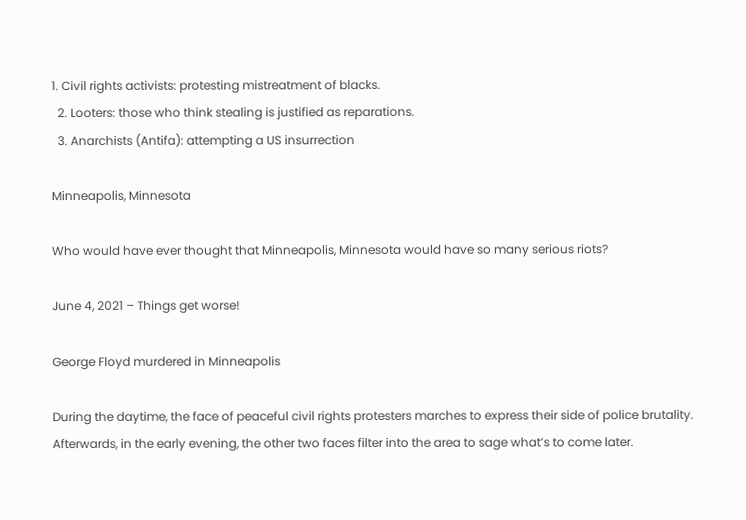1. Civil rights activists: protesting mistreatment of blacks.
  2. Looters: those who think stealing is justified as reparations.
  3. Anarchists (Antifa): attempting a US insurrection

Minneapolis, Minnesota

Who would have ever thought that Minneapolis, Minnesota would have so many serious riots?

June 4, 2021 – Things get worse!

George Floyd murdered in Minneapolis

During the daytime, the face of peaceful civil rights protesters marches to express their side of police brutality. Afterwards, in the early evening, the other two faces filter into the area to sage what’s to come later.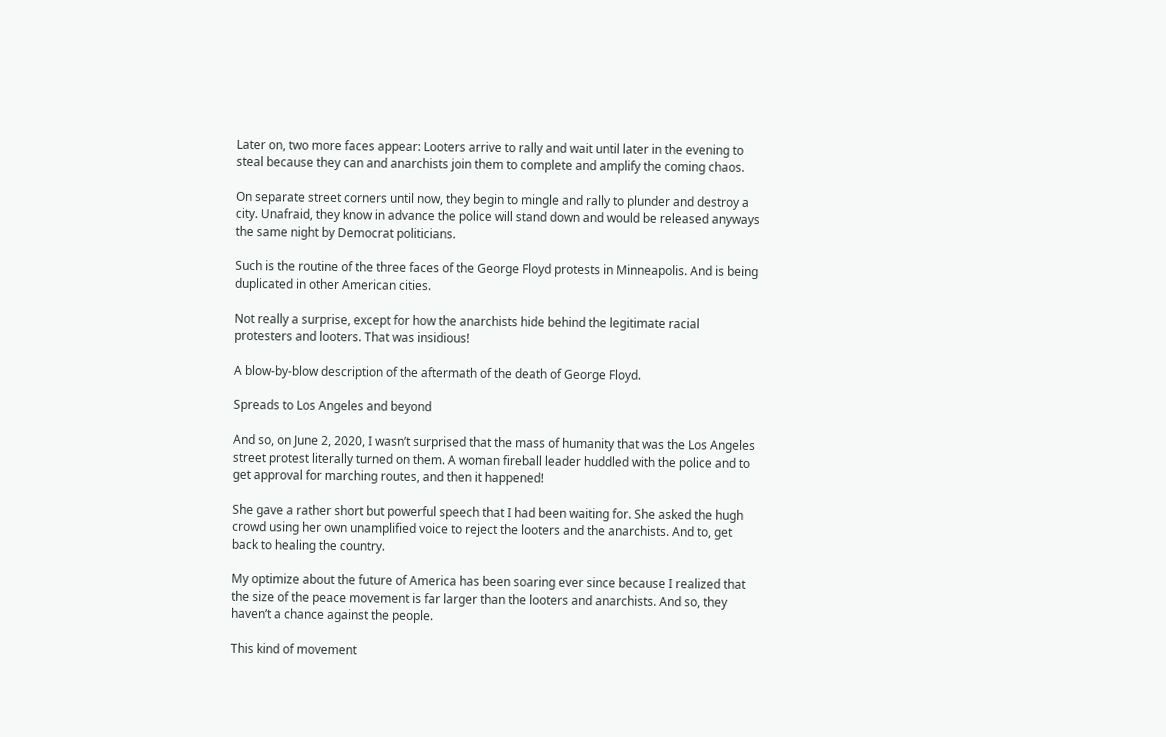Later on, two more faces appear: Looters arrive to rally and wait until later in the evening to steal because they can and anarchists join them to complete and amplify the coming chaos.

On separate street corners until now, they begin to mingle and rally to plunder and destroy a city. Unafraid, they know in advance the police will stand down and would be released anyways the same night by Democrat politicians.

Such is the routine of the three faces of the George Floyd protests in Minneapolis. And is being duplicated in other American cities.

Not really a surprise, except for how the anarchists hide behind the legitimate racial protesters and looters. That was insidious!

A blow-by-blow description of the aftermath of the death of George Floyd.

Spreads to Los Angeles and beyond

And so, on June 2, 2020, I wasn’t surprised that the mass of humanity that was the Los Angeles street protest literally turned on them. A woman fireball leader huddled with the police and to get approval for marching routes, and then it happened!

She gave a rather short but powerful speech that I had been waiting for. She asked the hugh crowd using her own unamplified voice to reject the looters and the anarchists. And to, get back to healing the country.

My optimize about the future of America has been soaring ever since because I realized that the size of the peace movement is far larger than the looters and anarchists. And so, they haven’t a chance against the people.

This kind of movement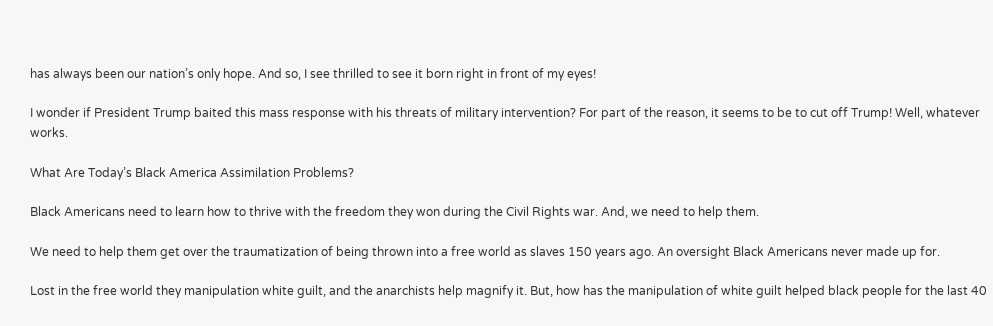has always been our nation’s only hope. And so, I see thrilled to see it born right in front of my eyes!

I wonder if President Trump baited this mass response with his threats of military intervention? For part of the reason, it seems to be to cut off Trump! Well, whatever works.

What Are Today’s Black America Assimilation Problems?

Black Americans need to learn how to thrive with the freedom they won during the Civil Rights war. And, we need to help them.

We need to help them get over the traumatization of being thrown into a free world as slaves 150 years ago. An oversight Black Americans never made up for.

Lost in the free world they manipulation white guilt, and the anarchists help magnify it. But, how has the manipulation of white guilt helped black people for the last 40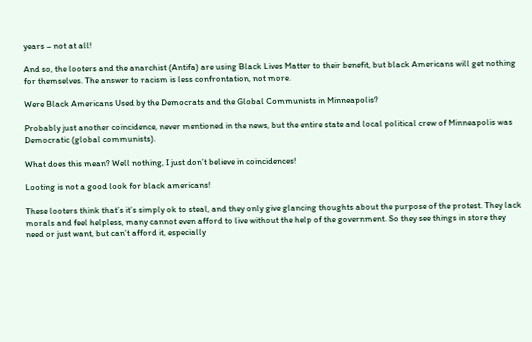years – not at all!

And so, the looters and the anarchist (Antifa) are using Black Lives Matter to their benefit, but black Americans will get nothing for themselves. The answer to racism is less confrontation, not more.

Were Black Americans Used by the Democrats and the Global Communists in Minneapolis?

Probably just another coincidence, never mentioned in the news, but the entire state and local political crew of Minneapolis was Democratic (global communists).

What does this mean? Well nothing, I just don’t believe in coincidences!

Looting is not a good look for black americans!

These looters think that’s it’s simply ok to steal, and they only give glancing thoughts about the purpose of the protest. They lack morals and feel helpless, many cannot even afford to live without the help of the government. So they see things in store they need or just want, but can’t afford it, especially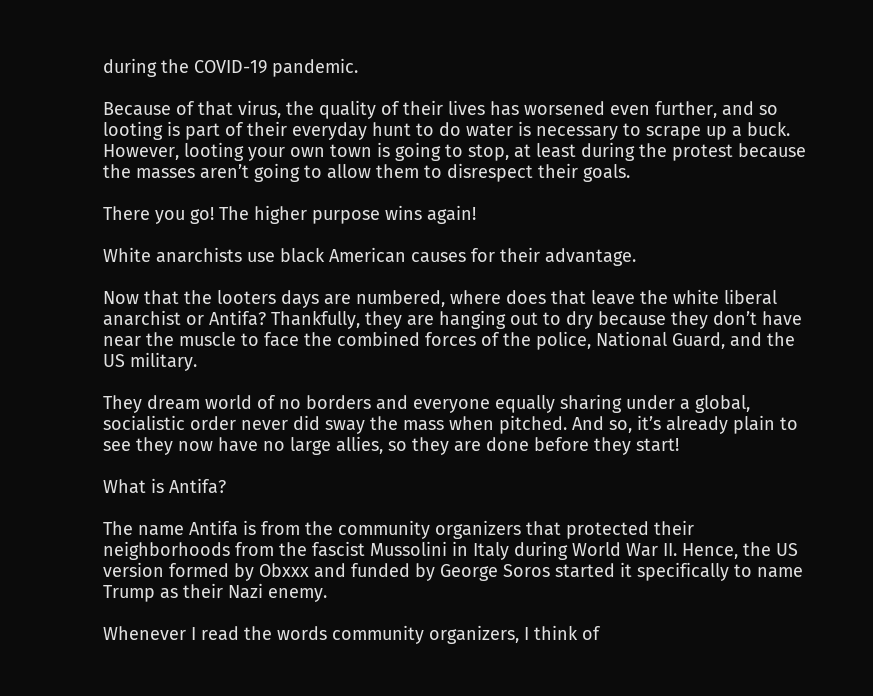during the COVID-19 pandemic.

Because of that virus, the quality of their lives has worsened even further, and so looting is part of their everyday hunt to do water is necessary to scrape up a buck. However, looting your own town is going to stop, at least during the protest because the masses aren’t going to allow them to disrespect their goals.

There you go! The higher purpose wins again!

White anarchists use black American causes for their advantage.

Now that the looters days are numbered, where does that leave the white liberal anarchist or Antifa? Thankfully, they are hanging out to dry because they don’t have near the muscle to face the combined forces of the police, National Guard, and the US military.

They dream world of no borders and everyone equally sharing under a global, socialistic order never did sway the mass when pitched. And so, it’s already plain to see they now have no large allies, so they are done before they start!

What is Antifa?

The name Antifa is from the community organizers that protected their neighborhoods from the fascist Mussolini in Italy during World War II. Hence, the US version formed by Obxxx and funded by George Soros started it specifically to name Trump as their Nazi enemy.

Whenever I read the words community organizers, I think of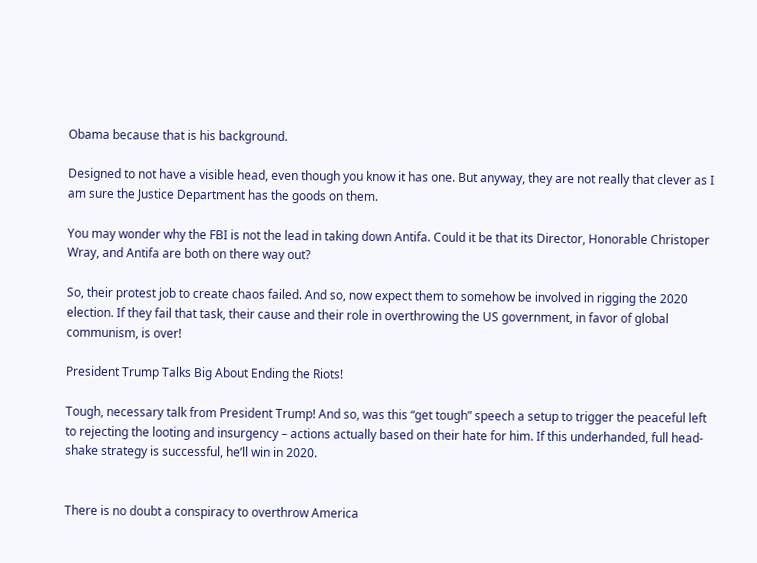Obama because that is his background.

Designed to not have a visible head, even though you know it has one. But anyway, they are not really that clever as I am sure the Justice Department has the goods on them.

You may wonder why the FBI is not the lead in taking down Antifa. Could it be that its Director, Honorable Christoper Wray, and Antifa are both on there way out?

So, their protest job to create chaos failed. And so, now expect them to somehow be involved in rigging the 2020 election. If they fail that task, their cause and their role in overthrowing the US government, in favor of global communism, is over!

President Trump Talks Big About Ending the Riots!

Tough, necessary talk from President Trump! And so, was this “get tough” speech a setup to trigger the peaceful left to rejecting the looting and insurgency – actions actually based on their hate for him. If this underhanded, full head-shake strategy is successful, he’ll win in 2020.


There is no doubt a conspiracy to overthrow America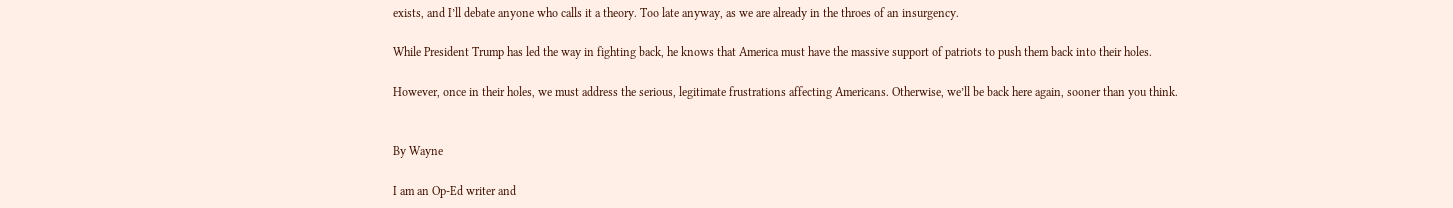exists, and I’ll debate anyone who calls it a theory. Too late anyway, as we are already in the throes of an insurgency.

While President Trump has led the way in fighting back, he knows that America must have the massive support of patriots to push them back into their holes.

However, once in their holes, we must address the serious, legitimate frustrations affecting Americans. Otherwise, we’ll be back here again, sooner than you think.


By Wayne

I am an Op-Ed writer and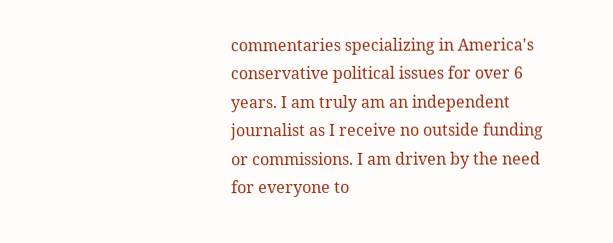commentaries specializing in America's conservative political issues for over 6 years. I am truly am an independent journalist as I receive no outside funding or commissions. I am driven by the need for everyone to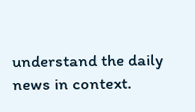understand the daily news in context.